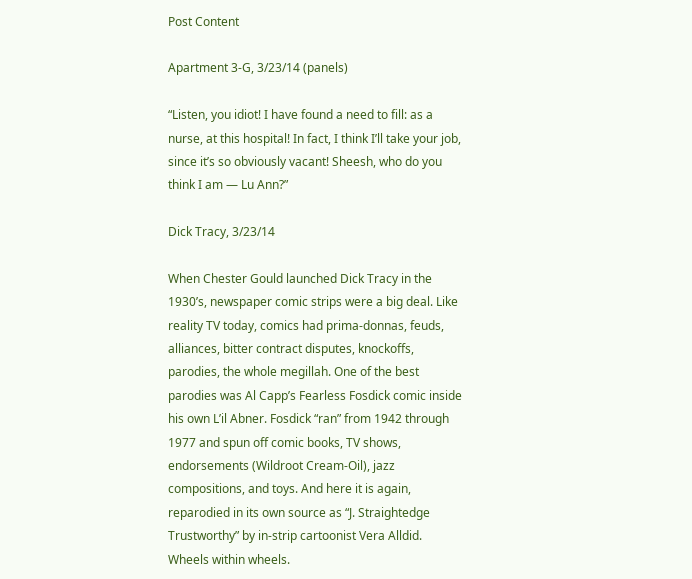Post Content

Apartment 3-G, 3/23/14 (panels)

“Listen, you idiot! I have found a need to fill: as a nurse, at this hospital! In fact, I think I’ll take your job, since it’s so obviously vacant! Sheesh, who do you think I am — Lu Ann?”

Dick Tracy, 3/23/14

When Chester Gould launched Dick Tracy in the 1930’s, newspaper comic strips were a big deal. Like reality TV today, comics had prima-donnas, feuds, alliances, bitter contract disputes, knockoffs, parodies, the whole megillah. One of the best parodies was Al Capp’s Fearless Fosdick comic inside his own L’il Abner. Fosdick “ran” from 1942 through 1977 and spun off comic books, TV shows, endorsements (Wildroot Cream-Oil), jazz compositions, and toys. And here it is again, reparodied in its own source as “J. Straightedge Trustworthy” by in-strip cartoonist Vera Alldid. Wheels within wheels.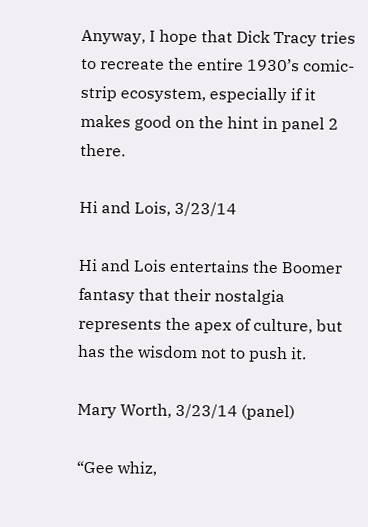Anyway, I hope that Dick Tracy tries to recreate the entire 1930’s comic-strip ecosystem, especially if it makes good on the hint in panel 2 there.

Hi and Lois, 3/23/14

Hi and Lois entertains the Boomer fantasy that their nostalgia represents the apex of culture, but has the wisdom not to push it.

Mary Worth, 3/23/14 (panel)

“Gee whiz,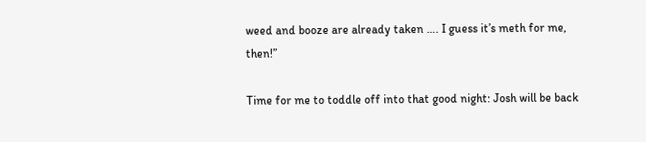weed and booze are already taken …. I guess it’s meth for me, then!”

Time for me to toddle off into that good night: Josh will be back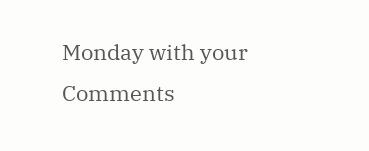Monday with your Comments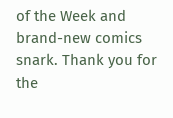of the Week and brand-new comics snark. Thank you for the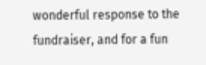wonderful response to the fundraiser, and for a fun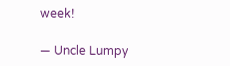week!

— Uncle Lumpy